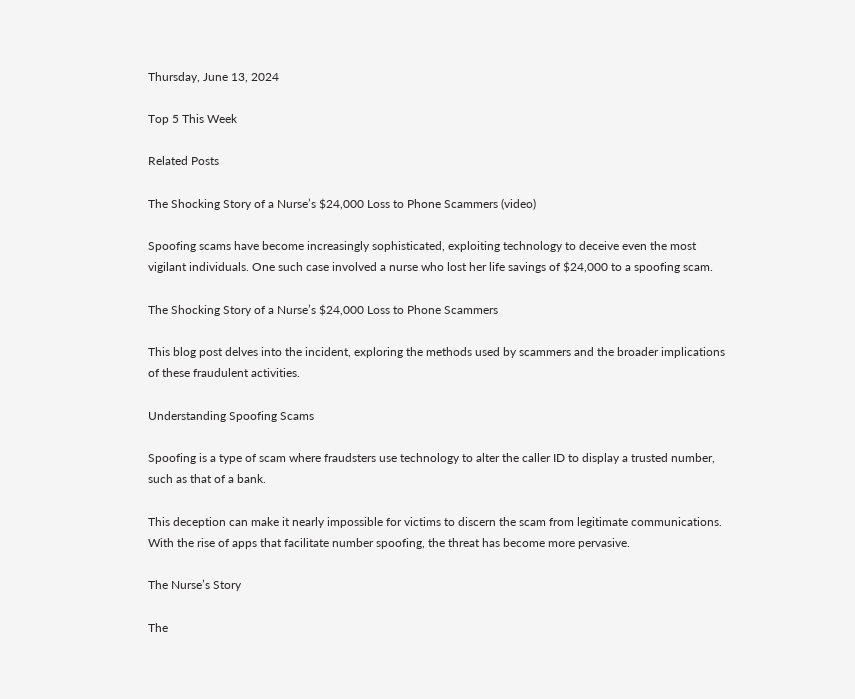Thursday, June 13, 2024

Top 5 This Week

Related Posts

The Shocking Story of a Nurse’s $24,000 Loss to Phone Scammers (video)

Spoofing scams have become increasingly sophisticated, exploiting technology to deceive even the most vigilant individuals. One such case involved a nurse who lost her life savings of $24,000 to a spoofing scam.

The Shocking Story of a Nurse’s $24,000 Loss to Phone Scammers

This blog post delves into the incident, exploring the methods used by scammers and the broader implications of these fraudulent activities.

Understanding Spoofing Scams

Spoofing is a type of scam where fraudsters use technology to alter the caller ID to display a trusted number, such as that of a bank.

This deception can make it nearly impossible for victims to discern the scam from legitimate communications. With the rise of apps that facilitate number spoofing, the threat has become more pervasive.

The Nurse’s Story

The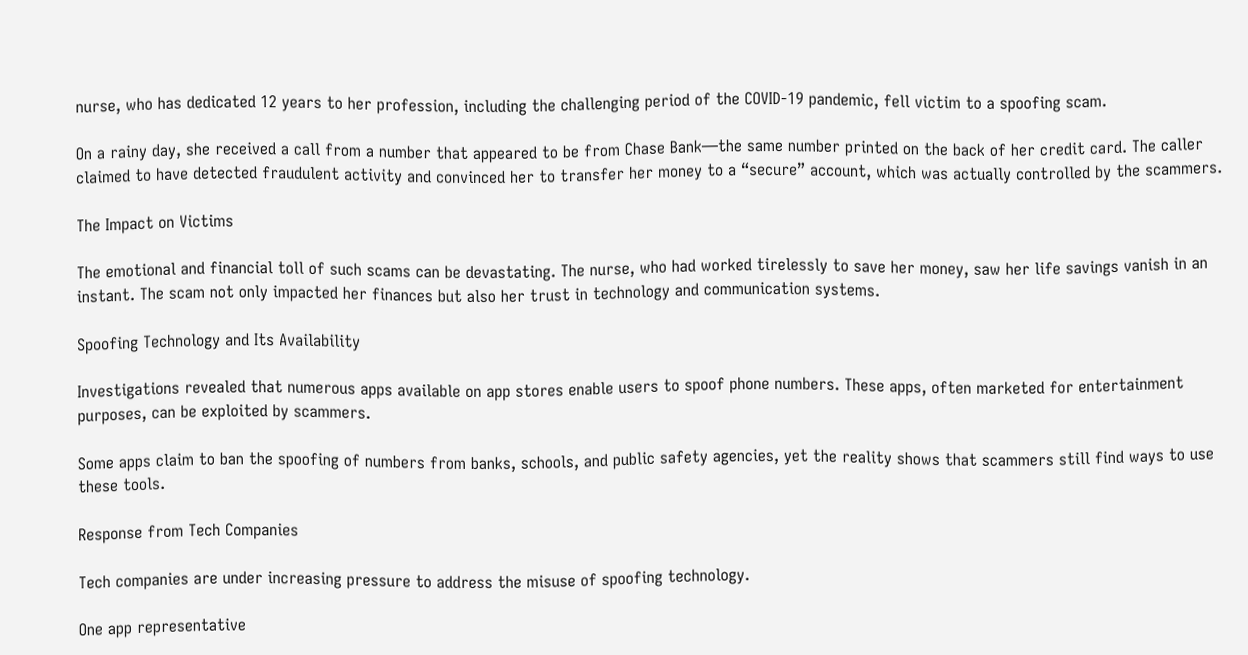nurse, who has dedicated 12 years to her profession, including the challenging period of the COVID-19 pandemic, fell victim to a spoofing scam.

On a rainy day, she received a call from a number that appeared to be from Chase Bank—the same number printed on the back of her credit card. The caller claimed to have detected fraudulent activity and convinced her to transfer her money to a “secure” account, which was actually controlled by the scammers.

The Impact on Victims

The emotional and financial toll of such scams can be devastating. The nurse, who had worked tirelessly to save her money, saw her life savings vanish in an instant. The scam not only impacted her finances but also her trust in technology and communication systems.

Spoofing Technology and Its Availability

Investigations revealed that numerous apps available on app stores enable users to spoof phone numbers. These apps, often marketed for entertainment purposes, can be exploited by scammers.

Some apps claim to ban the spoofing of numbers from banks, schools, and public safety agencies, yet the reality shows that scammers still find ways to use these tools.

Response from Tech Companies

Tech companies are under increasing pressure to address the misuse of spoofing technology.

One app representative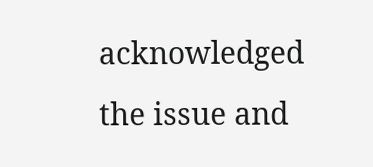acknowledged the issue and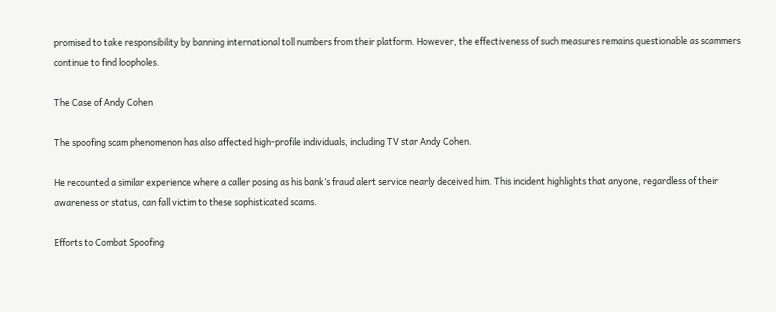promised to take responsibility by banning international toll numbers from their platform. However, the effectiveness of such measures remains questionable as scammers continue to find loopholes.

The Case of Andy Cohen

The spoofing scam phenomenon has also affected high-profile individuals, including TV star Andy Cohen.

He recounted a similar experience where a caller posing as his bank’s fraud alert service nearly deceived him. This incident highlights that anyone, regardless of their awareness or status, can fall victim to these sophisticated scams.

Efforts to Combat Spoofing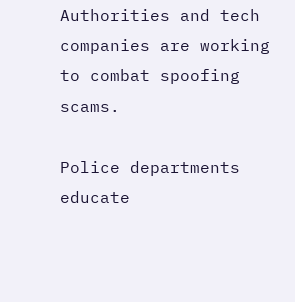Authorities and tech companies are working to combat spoofing scams.

Police departments educate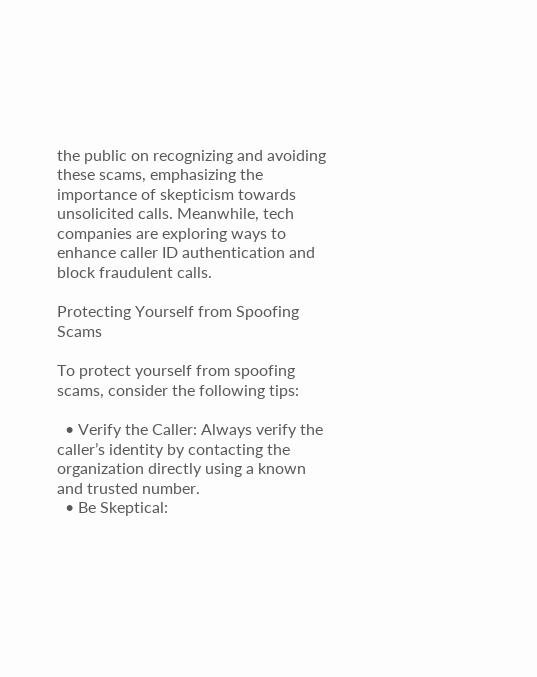the public on recognizing and avoiding these scams, emphasizing the importance of skepticism towards unsolicited calls. Meanwhile, tech companies are exploring ways to enhance caller ID authentication and block fraudulent calls.

Protecting Yourself from Spoofing Scams

To protect yourself from spoofing scams, consider the following tips:

  • Verify the Caller: Always verify the caller’s identity by contacting the organization directly using a known and trusted number.
  • Be Skeptical: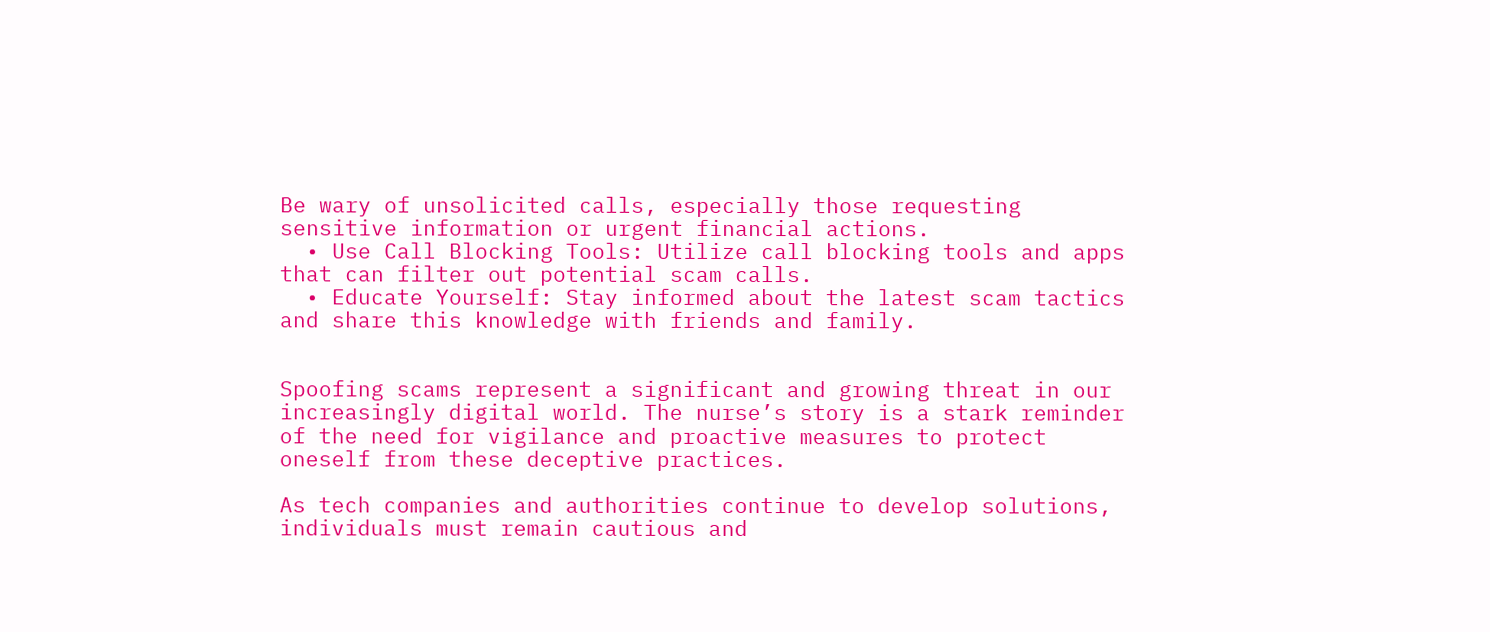Be wary of unsolicited calls, especially those requesting sensitive information or urgent financial actions.
  • Use Call Blocking Tools: Utilize call blocking tools and apps that can filter out potential scam calls.
  • Educate Yourself: Stay informed about the latest scam tactics and share this knowledge with friends and family.


Spoofing scams represent a significant and growing threat in our increasingly digital world. The nurse’s story is a stark reminder of the need for vigilance and proactive measures to protect oneself from these deceptive practices.

As tech companies and authorities continue to develop solutions, individuals must remain cautious and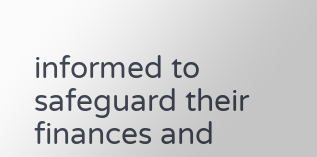informed to safeguard their finances and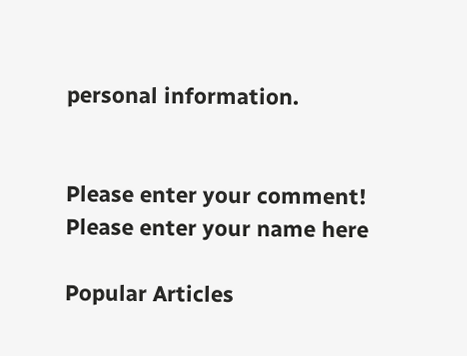personal information.


Please enter your comment!
Please enter your name here

Popular Articles